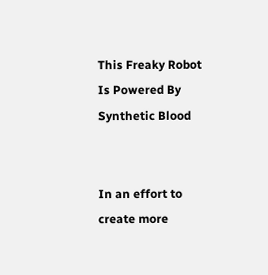This Freaky Robot Is Powered By Synthetic Blood


In an effort to create more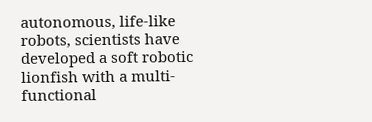autonomous, life-like robots, scientists have developed a soft robotic lionfish with a multi-functional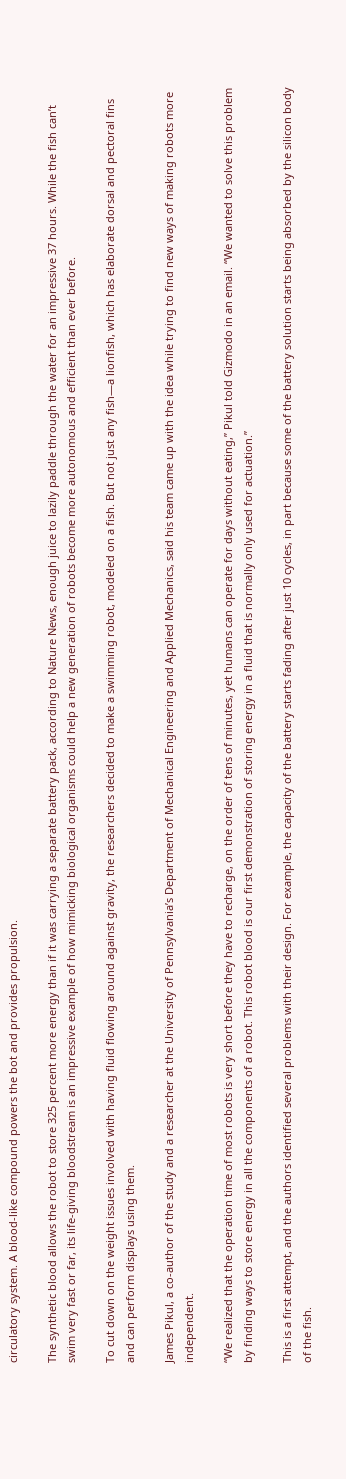circulatory system. A blood-like compound powers the bot and provides propulsion.

The synthetic blood allows the robot to store 325 percent more energy than if it was carrying a separate battery pack, according to Nature News, enough juice to lazily paddle through the water for an impressive 37 hours. While the fish can’t swim very fast or far, its life-giving bloodstream is an impressive example of how mimicking biological organisms could help a new generation of robots become more autonomous and efficient than ever before.

To cut down on the weight issues involved with having fluid flowing around against gravity, the researchers decided to make a swimming robot, modeled on a fish. But not just any fish—a lionfish, which has elaborate dorsal and pectoral fins and can perform displays using them.

James Pikul, a co-author of the study and a researcher at the University of Pennsylvania’s Department of Mechanical Engineering and Applied Mechanics, said his team came up with the idea while trying to find new ways of making robots more independent.

“We realized that the operation time of most robots is very short before they have to recharge, on the order of tens of minutes, yet humans can operate for days without eating,” Pikul told Gizmodo in an email. “We wanted to solve this problem by finding ways to store energy in all the components of a robot. This robot blood is our first demonstration of storing energy in a fluid that is normally only used for actuation.”

This is a first attempt, and the authors identified several problems with their design. For example, the capacity of the battery starts fading after just 10 cycles, in part because some of the battery solution starts being absorbed by the silicon body of the fish.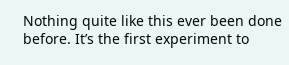Nothing quite like this ever been done before. It’s the first experiment to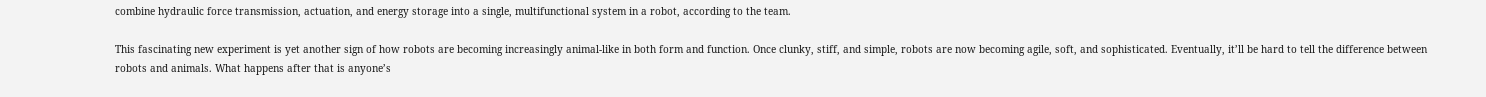combine hydraulic force transmission, actuation, and energy storage into a single, multifunctional system in a robot, according to the team.

This fascinating new experiment is yet another sign of how robots are becoming increasingly animal-like in both form and function. Once clunky, stiff, and simple, robots are now becoming agile, soft, and sophisticated. Eventually, it’ll be hard to tell the difference between robots and animals. What happens after that is anyone’s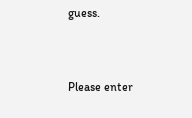guess.


Please enter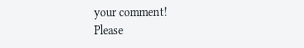your comment!
Please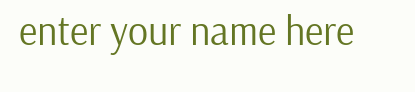enter your name here